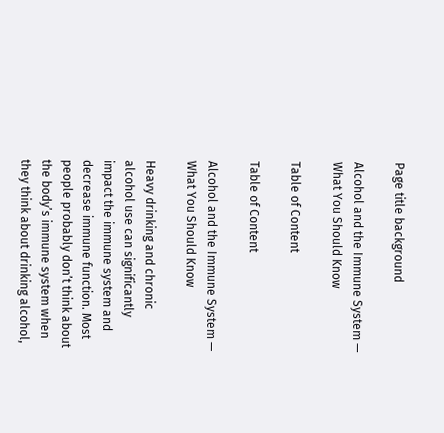Page title background

Alcohol and the Immune System — What You Should Know

Table of Content

Table of Content

Alcohol and the Immune System — What You Should Know

Heavy drinking and chronic alcohol use can significantly impact the immune system and decrease immune function. Most people probably don’t think about the body’s immune system when they think about drinking alcohol,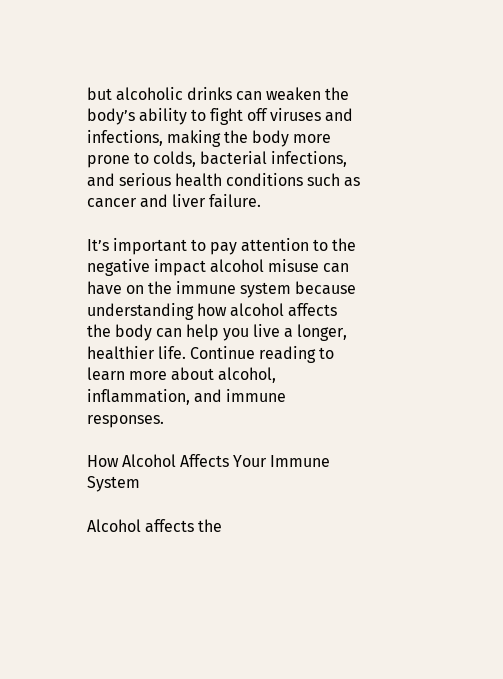but alcoholic drinks can weaken the body’s ability to fight off viruses and infections, making the body more prone to colds, bacterial infections, and serious health conditions such as cancer and liver failure.

It’s important to pay attention to the negative impact alcohol misuse can have on the immune system because understanding how alcohol affects the body can help you live a longer, healthier life. Continue reading to learn more about alcohol, inflammation, and immune responses.

How Alcohol Affects Your Immune System

Alcohol affects the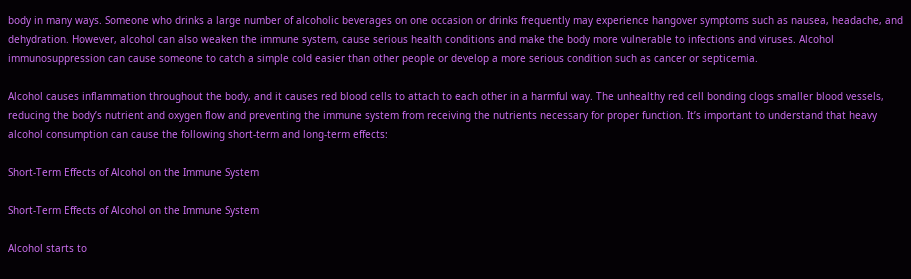body in many ways. Someone who drinks a large number of alcoholic beverages on one occasion or drinks frequently may experience hangover symptoms such as nausea, headache, and dehydration. However, alcohol can also weaken the immune system, cause serious health conditions and make the body more vulnerable to infections and viruses. Alcohol immunosuppression can cause someone to catch a simple cold easier than other people or develop a more serious condition such as cancer or septicemia.

Alcohol causes inflammation throughout the body, and it causes red blood cells to attach to each other in a harmful way. The unhealthy red cell bonding clogs smaller blood vessels, reducing the body’s nutrient and oxygen flow and preventing the immune system from receiving the nutrients necessary for proper function. It’s important to understand that heavy alcohol consumption can cause the following short-term and long-term effects:

Short-Term Effects of Alcohol on the Immune System

Short-Term Effects of Alcohol on the Immune System

Alcohol starts to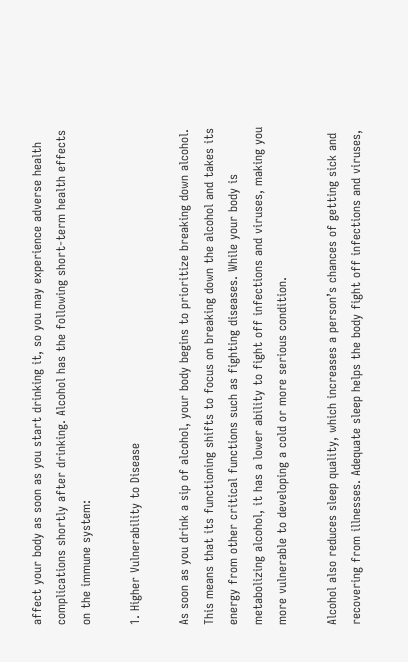affect your body as soon as you start drinking it, so you may experience adverse health complications shortly after drinking. Alcohol has the following short-term health effects on the immune system:

1. Higher Vulnerability to Disease

As soon as you drink a sip of alcohol, your body begins to prioritize breaking down alcohol. This means that its functioning shifts to focus on breaking down the alcohol and takes its energy from other critical functions such as fighting diseases. While your body is metabolizing alcohol, it has a lower ability to fight off infections and viruses, making you more vulnerable to developing a cold or more serious condition.

Alcohol also reduces sleep quality, which increases a person’s chances of getting sick and recovering from illnesses. Adequate sleep helps the body fight off infections and viruses,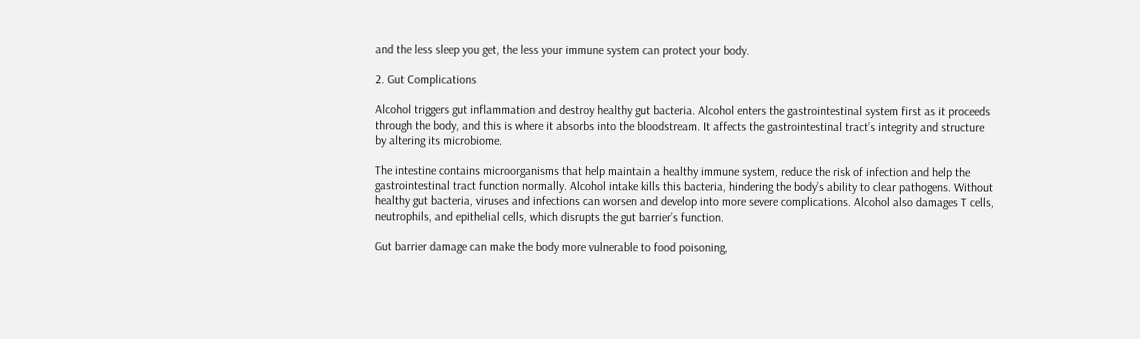and the less sleep you get, the less your immune system can protect your body.

2. Gut Complications

Alcohol triggers gut inflammation and destroy healthy gut bacteria. Alcohol enters the gastrointestinal system first as it proceeds through the body, and this is where it absorbs into the bloodstream. It affects the gastrointestinal tract’s integrity and structure by altering its microbiome.

The intestine contains microorganisms that help maintain a healthy immune system, reduce the risk of infection and help the gastrointestinal tract function normally. Alcohol intake kills this bacteria, hindering the body’s ability to clear pathogens. Without healthy gut bacteria, viruses and infections can worsen and develop into more severe complications. Alcohol also damages T cells, neutrophils, and epithelial cells, which disrupts the gut barrier’s function.

Gut barrier damage can make the body more vulnerable to food poisoning,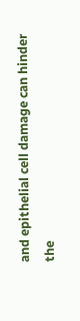and epithelial cell damage can hinder the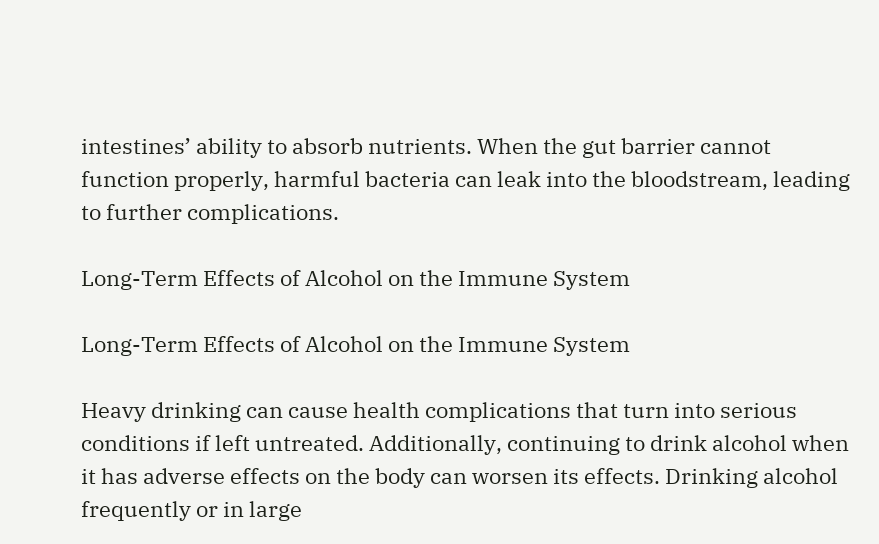intestines’ ability to absorb nutrients. When the gut barrier cannot function properly, harmful bacteria can leak into the bloodstream, leading to further complications.

Long-Term Effects of Alcohol on the Immune System

Long-Term Effects of Alcohol on the Immune System

Heavy drinking can cause health complications that turn into serious conditions if left untreated. Additionally, continuing to drink alcohol when it has adverse effects on the body can worsen its effects. Drinking alcohol frequently or in large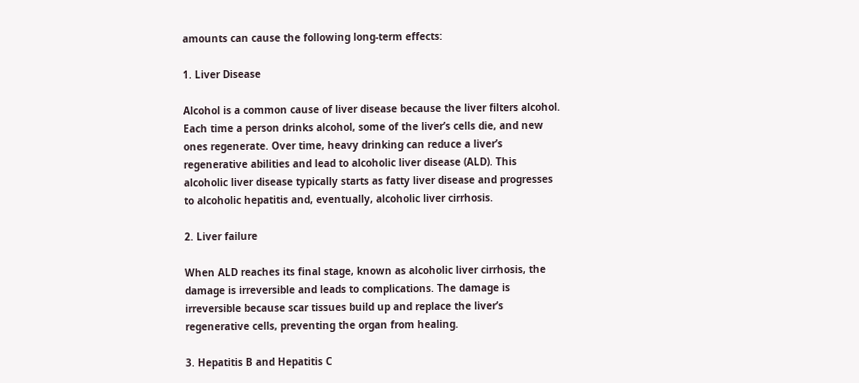amounts can cause the following long-term effects:

1. Liver Disease

Alcohol is a common cause of liver disease because the liver filters alcohol. Each time a person drinks alcohol, some of the liver’s cells die, and new ones regenerate. Over time, heavy drinking can reduce a liver’s regenerative abilities and lead to alcoholic liver disease (ALD). This alcoholic liver disease typically starts as fatty liver disease and progresses to alcoholic hepatitis and, eventually, alcoholic liver cirrhosis.

2. Liver failure

When ALD reaches its final stage, known as alcoholic liver cirrhosis, the damage is irreversible and leads to complications. The damage is irreversible because scar tissues build up and replace the liver’s regenerative cells, preventing the organ from healing.

3. Hepatitis B and Hepatitis C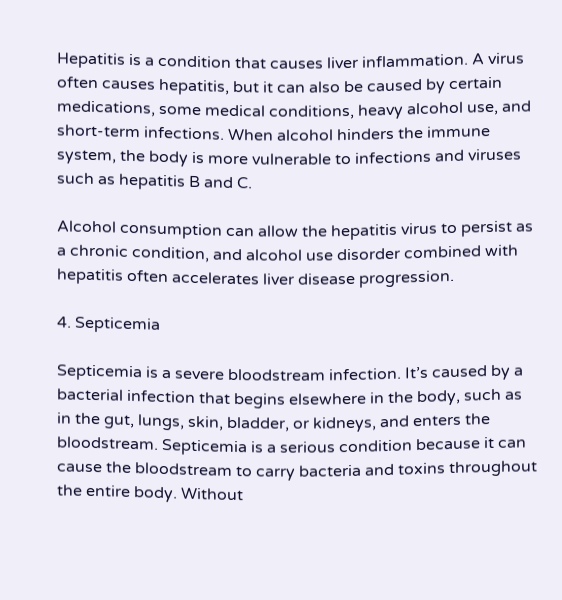Hepatitis is a condition that causes liver inflammation. A virus often causes hepatitis, but it can also be caused by certain medications, some medical conditions, heavy alcohol use, and short-term infections. When alcohol hinders the immune system, the body is more vulnerable to infections and viruses such as hepatitis B and C.

Alcohol consumption can allow the hepatitis virus to persist as a chronic condition, and alcohol use disorder combined with hepatitis often accelerates liver disease progression.

4. Septicemia

Septicemia is a severe bloodstream infection. It’s caused by a bacterial infection that begins elsewhere in the body, such as in the gut, lungs, skin, bladder, or kidneys, and enters the bloodstream. Septicemia is a serious condition because it can cause the bloodstream to carry bacteria and toxins throughout the entire body. Without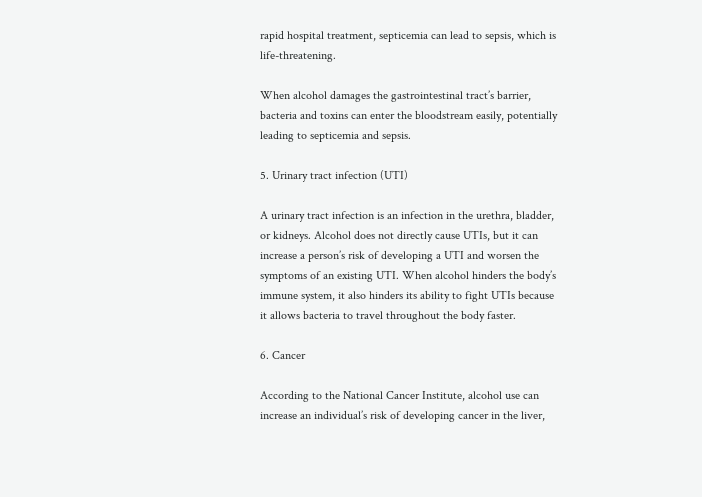rapid hospital treatment, septicemia can lead to sepsis, which is life-threatening.

When alcohol damages the gastrointestinal tract’s barrier, bacteria and toxins can enter the bloodstream easily, potentially leading to septicemia and sepsis.

5. Urinary tract infection (UTI)

A urinary tract infection is an infection in the urethra, bladder, or kidneys. Alcohol does not directly cause UTIs, but it can increase a person’s risk of developing a UTI and worsen the symptoms of an existing UTI. When alcohol hinders the body’s immune system, it also hinders its ability to fight UTIs because it allows bacteria to travel throughout the body faster.

6. Cancer

According to the National Cancer Institute, alcohol use can increase an individual’s risk of developing cancer in the liver,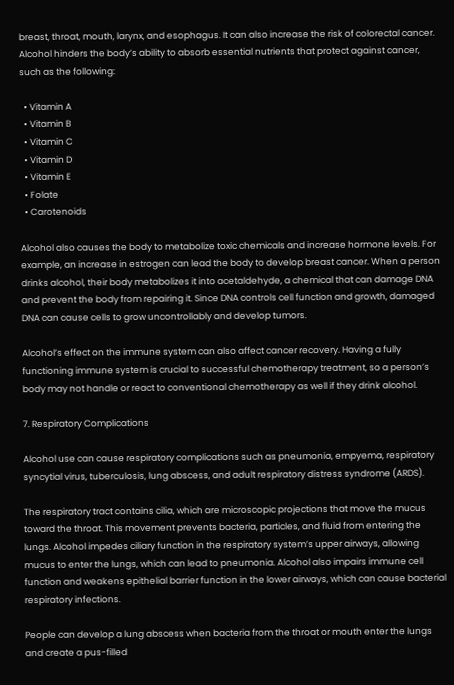breast, throat, mouth, larynx, and esophagus. It can also increase the risk of colorectal cancer. Alcohol hinders the body’s ability to absorb essential nutrients that protect against cancer, such as the following:

  • Vitamin A
  • Vitamin B
  • Vitamin C
  • Vitamin D
  • Vitamin E
  • Folate
  • Carotenoids

Alcohol also causes the body to metabolize toxic chemicals and increase hormone levels. For example, an increase in estrogen can lead the body to develop breast cancer. When a person drinks alcohol, their body metabolizes it into acetaldehyde, a chemical that can damage DNA and prevent the body from repairing it. Since DNA controls cell function and growth, damaged DNA can cause cells to grow uncontrollably and develop tumors.

Alcohol’s effect on the immune system can also affect cancer recovery. Having a fully functioning immune system is crucial to successful chemotherapy treatment, so a person’s body may not handle or react to conventional chemotherapy as well if they drink alcohol.

7. Respiratory Complications

Alcohol use can cause respiratory complications such as pneumonia, empyema, respiratory syncytial virus, tuberculosis, lung abscess, and adult respiratory distress syndrome (ARDS).

The respiratory tract contains cilia, which are microscopic projections that move the mucus toward the throat. This movement prevents bacteria, particles, and fluid from entering the lungs. Alcohol impedes ciliary function in the respiratory system’s upper airways, allowing mucus to enter the lungs, which can lead to pneumonia. Alcohol also impairs immune cell function and weakens epithelial barrier function in the lower airways, which can cause bacterial respiratory infections.

People can develop a lung abscess when bacteria from the throat or mouth enter the lungs and create a pus-filled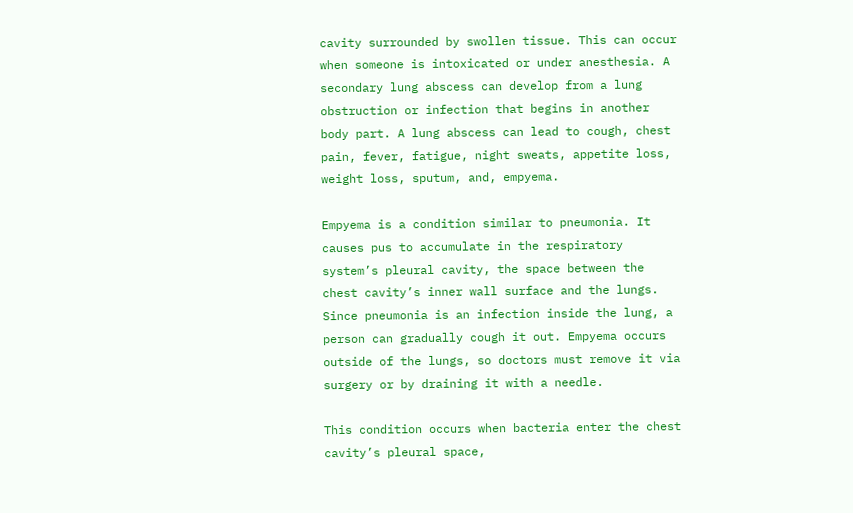cavity surrounded by swollen tissue. This can occur when someone is intoxicated or under anesthesia. A secondary lung abscess can develop from a lung obstruction or infection that begins in another body part. A lung abscess can lead to cough, chest pain, fever, fatigue, night sweats, appetite loss, weight loss, sputum, and, empyema.

Empyema is a condition similar to pneumonia. It causes pus to accumulate in the respiratory system’s pleural cavity, the space between the chest cavity’s inner wall surface and the lungs. Since pneumonia is an infection inside the lung, a person can gradually cough it out. Empyema occurs outside of the lungs, so doctors must remove it via surgery or by draining it with a needle.

This condition occurs when bacteria enter the chest cavity’s pleural space,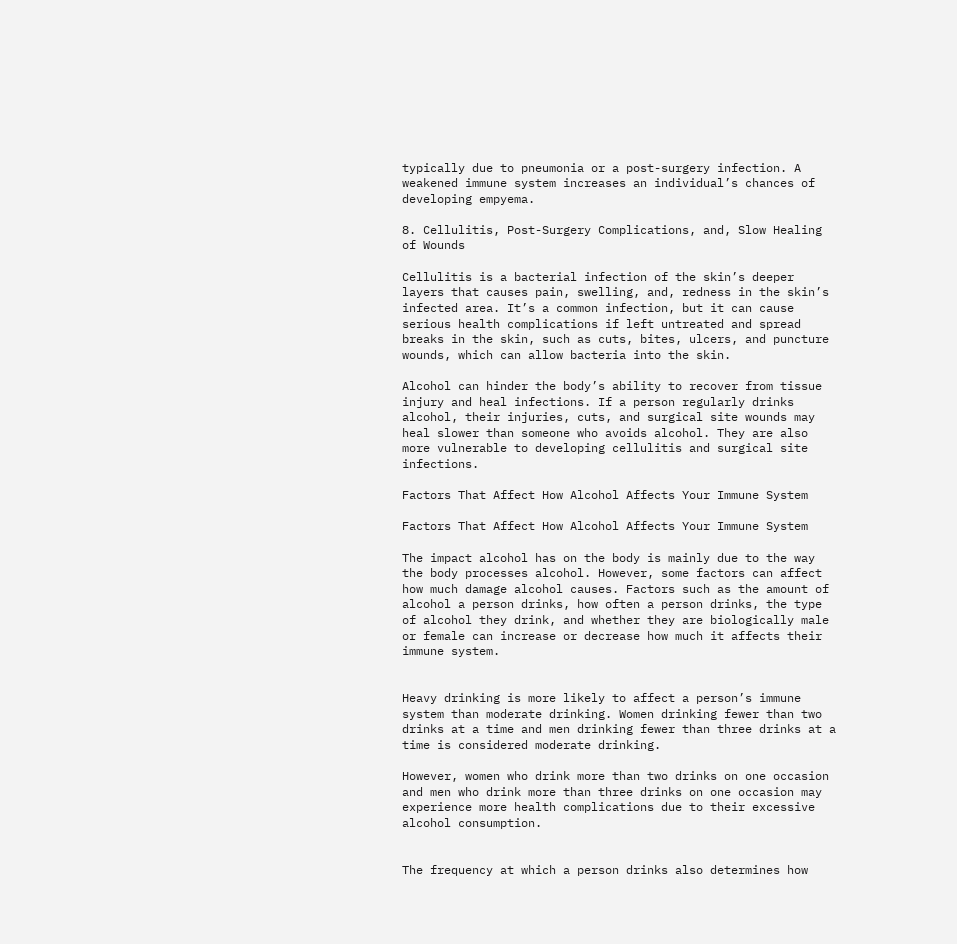typically due to pneumonia or a post-surgery infection. A weakened immune system increases an individual’s chances of developing empyema.

8. Cellulitis, Post-Surgery Complications, and, Slow Healing of Wounds

Cellulitis is a bacterial infection of the skin’s deeper layers that causes pain, swelling, and, redness in the skin’s infected area. It’s a common infection, but it can cause serious health complications if left untreated and spread breaks in the skin, such as cuts, bites, ulcers, and puncture wounds, which can allow bacteria into the skin.

Alcohol can hinder the body’s ability to recover from tissue injury and heal infections. If a person regularly drinks alcohol, their injuries, cuts, and surgical site wounds may heal slower than someone who avoids alcohol. They are also more vulnerable to developing cellulitis and surgical site infections.

Factors That Affect How Alcohol Affects Your Immune System

Factors That Affect How Alcohol Affects Your Immune System

The impact alcohol has on the body is mainly due to the way the body processes alcohol. However, some factors can affect how much damage alcohol causes. Factors such as the amount of alcohol a person drinks, how often a person drinks, the type of alcohol they drink, and whether they are biologically male or female can increase or decrease how much it affects their immune system.


Heavy drinking is more likely to affect a person’s immune system than moderate drinking. Women drinking fewer than two drinks at a time and men drinking fewer than three drinks at a time is considered moderate drinking.

However, women who drink more than two drinks on one occasion and men who drink more than three drinks on one occasion may experience more health complications due to their excessive alcohol consumption.


The frequency at which a person drinks also determines how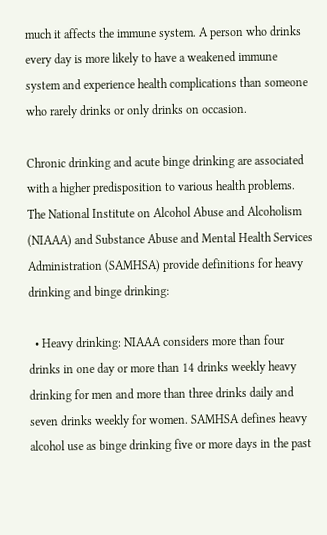much it affects the immune system. A person who drinks every day is more likely to have a weakened immune system and experience health complications than someone who rarely drinks or only drinks on occasion.

Chronic drinking and acute binge drinking are associated with a higher predisposition to various health problems. The National Institute on Alcohol Abuse and Alcoholism (NIAAA) and Substance Abuse and Mental Health Services Administration (SAMHSA) provide definitions for heavy drinking and binge drinking:

  • Heavy drinking: NIAAA considers more than four drinks in one day or more than 14 drinks weekly heavy drinking for men and more than three drinks daily and seven drinks weekly for women. SAMHSA defines heavy alcohol use as binge drinking five or more days in the past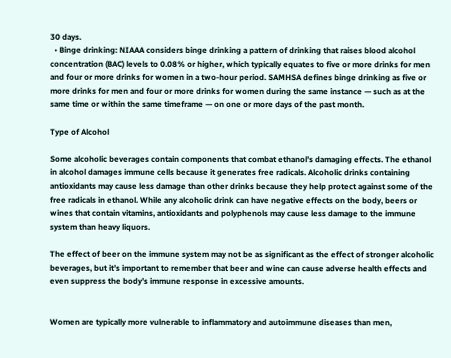30 days.
  • Binge drinking: NIAAA considers binge drinking a pattern of drinking that raises blood alcohol concentration (BAC) levels to 0.08% or higher, which typically equates to five or more drinks for men and four or more drinks for women in a two-hour period. SAMHSA defines binge drinking as five or more drinks for men and four or more drinks for women during the same instance — such as at the same time or within the same timeframe — on one or more days of the past month.

Type of Alcohol

Some alcoholic beverages contain components that combat ethanol’s damaging effects. The ethanol in alcohol damages immune cells because it generates free radicals. Alcoholic drinks containing antioxidants may cause less damage than other drinks because they help protect against some of the free radicals in ethanol. While any alcoholic drink can have negative effects on the body, beers or wines that contain vitamins, antioxidants and polyphenols may cause less damage to the immune system than heavy liquors.

The effect of beer on the immune system may not be as significant as the effect of stronger alcoholic beverages, but it’s important to remember that beer and wine can cause adverse health effects and even suppress the body’s immune response in excessive amounts.


Women are typically more vulnerable to inflammatory and autoimmune diseases than men,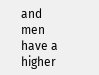and men have a higher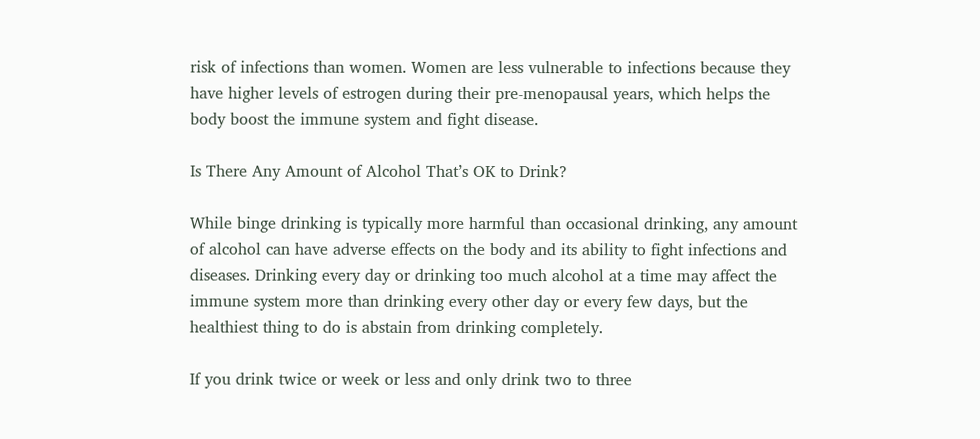risk of infections than women. Women are less vulnerable to infections because they have higher levels of estrogen during their pre-menopausal years, which helps the body boost the immune system and fight disease.

Is There Any Amount of Alcohol That’s OK to Drink?

While binge drinking is typically more harmful than occasional drinking, any amount of alcohol can have adverse effects on the body and its ability to fight infections and diseases. Drinking every day or drinking too much alcohol at a time may affect the immune system more than drinking every other day or every few days, but the healthiest thing to do is abstain from drinking completely.

If you drink twice or week or less and only drink two to three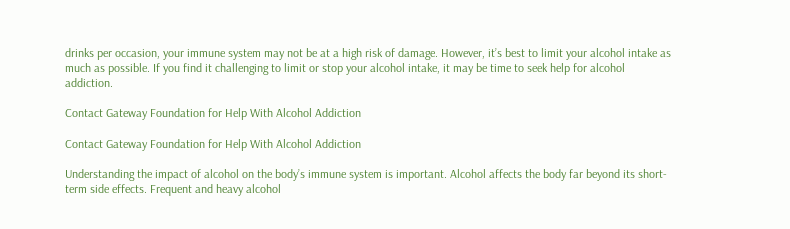drinks per occasion, your immune system may not be at a high risk of damage. However, it’s best to limit your alcohol intake as much as possible. If you find it challenging to limit or stop your alcohol intake, it may be time to seek help for alcohol addiction.

Contact Gateway Foundation for Help With Alcohol Addiction

Contact Gateway Foundation for Help With Alcohol Addiction

Understanding the impact of alcohol on the body’s immune system is important. Alcohol affects the body far beyond its short-term side effects. Frequent and heavy alcohol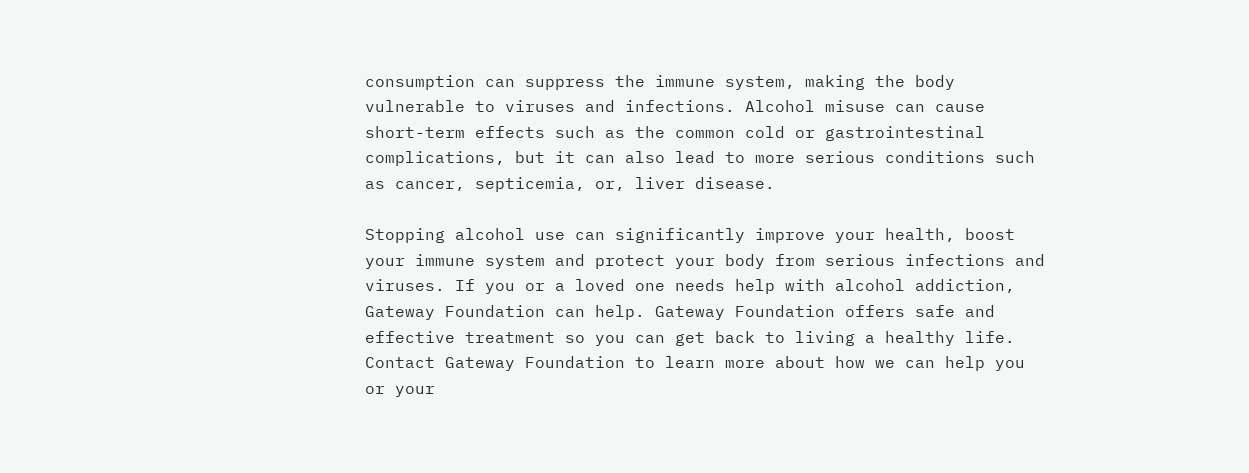consumption can suppress the immune system, making the body vulnerable to viruses and infections. Alcohol misuse can cause short-term effects such as the common cold or gastrointestinal complications, but it can also lead to more serious conditions such as cancer, septicemia, or, liver disease.

Stopping alcohol use can significantly improve your health, boost your immune system and protect your body from serious infections and viruses. If you or a loved one needs help with alcohol addiction, Gateway Foundation can help. Gateway Foundation offers safe and effective treatment so you can get back to living a healthy life. Contact Gateway Foundation to learn more about how we can help you or your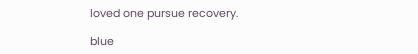loved one pursue recovery.

blue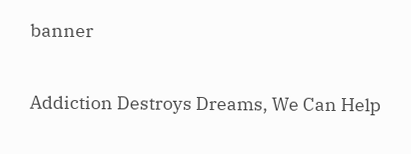banner

Addiction Destroys Dreams, We Can Help